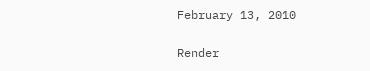February 13, 2010

Render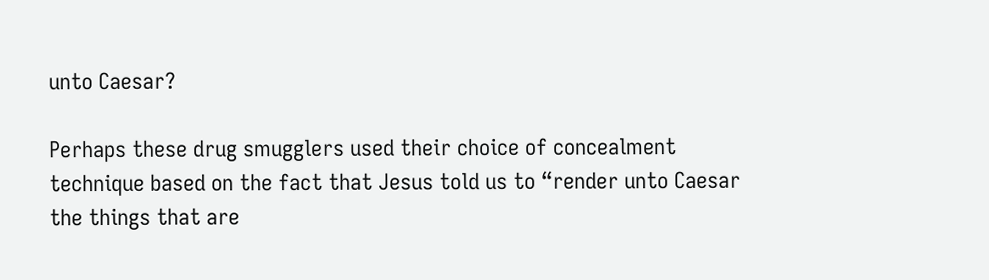unto Caesar?

Perhaps these drug smugglers used their choice of concealment technique based on the fact that Jesus told us to “render unto Caesar the things that are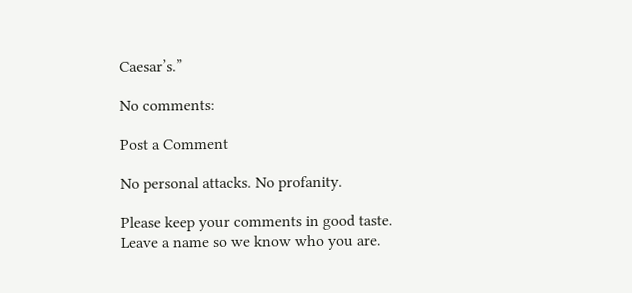Caesar’s.”

No comments:

Post a Comment

No personal attacks. No profanity.

Please keep your comments in good taste. Leave a name so we know who you are.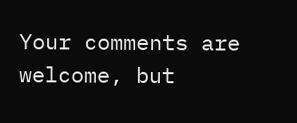Your comments are welcome, but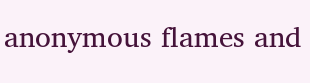anonymous flames and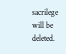sacrilege will be deleted.